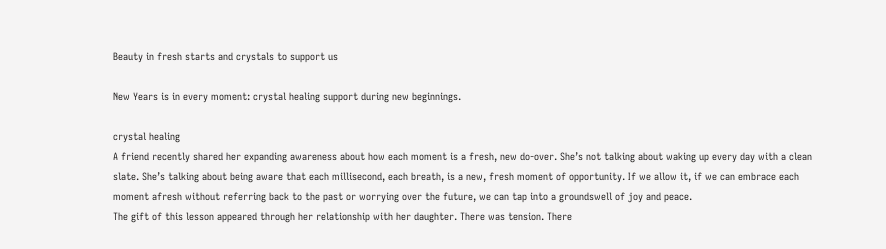Beauty in fresh starts and crystals to support us

New Years is in every moment: crystal healing support during new beginnings.

crystal healing
A friend recently shared her expanding awareness about how each moment is a fresh, new do-over. She’s not talking about waking up every day with a clean slate. She’s talking about being aware that each millisecond, each breath, is a new, fresh moment of opportunity. If we allow it, if we can embrace each moment afresh without referring back to the past or worrying over the future, we can tap into a groundswell of joy and peace.
The gift of this lesson appeared through her relationship with her daughter. There was tension. There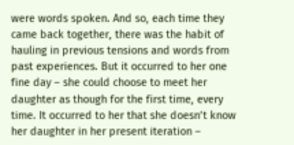were words spoken. And so, each time they came back together, there was the habit of hauling in previous tensions and words from past experiences. But it occurred to her one fine day – she could choose to meet her daughter as though for the first time, every time. It occurred to her that she doesn’t know her daughter in her present iteration –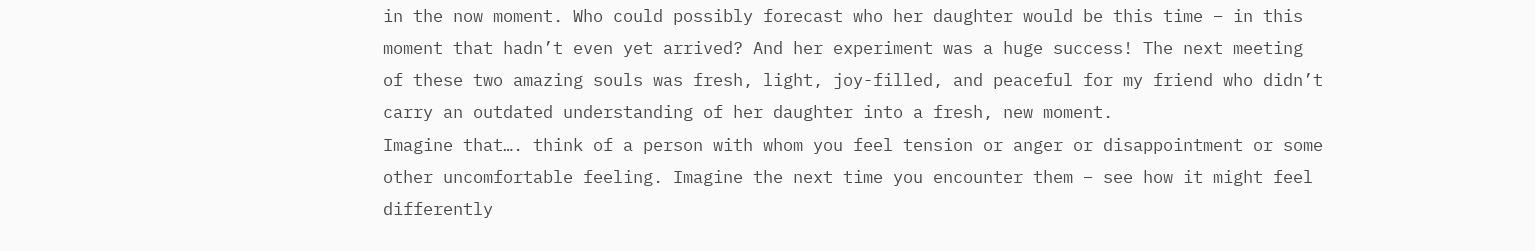in the now moment. Who could possibly forecast who her daughter would be this time – in this moment that hadn’t even yet arrived? And her experiment was a huge success! The next meeting of these two amazing souls was fresh, light, joy-filled, and peaceful for my friend who didn’t carry an outdated understanding of her daughter into a fresh, new moment.
Imagine that…. think of a person with whom you feel tension or anger or disappointment or some other uncomfortable feeling. Imagine the next time you encounter them – see how it might feel differently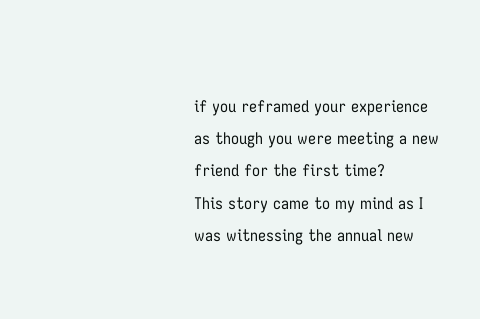if you reframed your experience as though you were meeting a new friend for the first time?
This story came to my mind as I was witnessing the annual new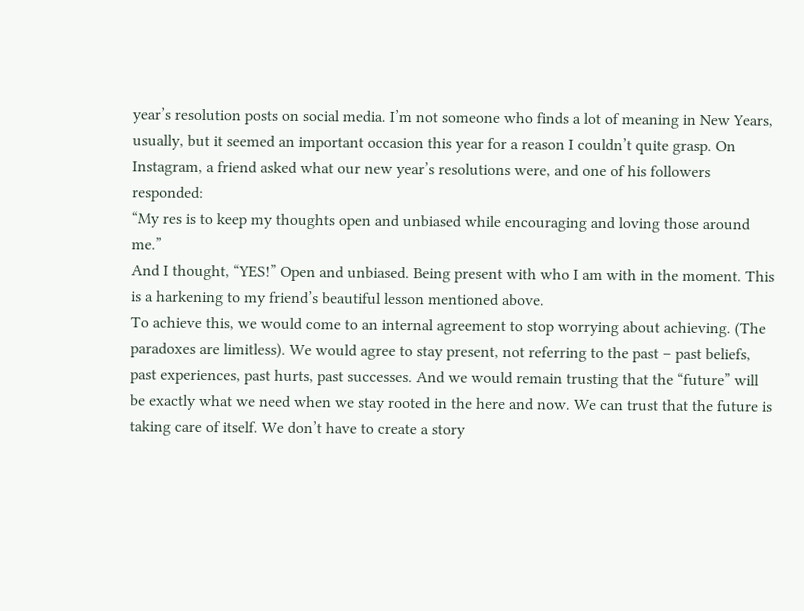year’s resolution posts on social media. I’m not someone who finds a lot of meaning in New Years, usually, but it seemed an important occasion this year for a reason I couldn’t quite grasp. On Instagram, a friend asked what our new year’s resolutions were, and one of his followers responded:
“My res is to keep my thoughts open and unbiased while encouraging and loving those around me.”
And I thought, “YES!” Open and unbiased. Being present with who I am with in the moment. This is a harkening to my friend’s beautiful lesson mentioned above.
To achieve this, we would come to an internal agreement to stop worrying about achieving. (The paradoxes are limitless). We would agree to stay present, not referring to the past – past beliefs, past experiences, past hurts, past successes. And we would remain trusting that the “future” will be exactly what we need when we stay rooted in the here and now. We can trust that the future is taking care of itself. We don’t have to create a story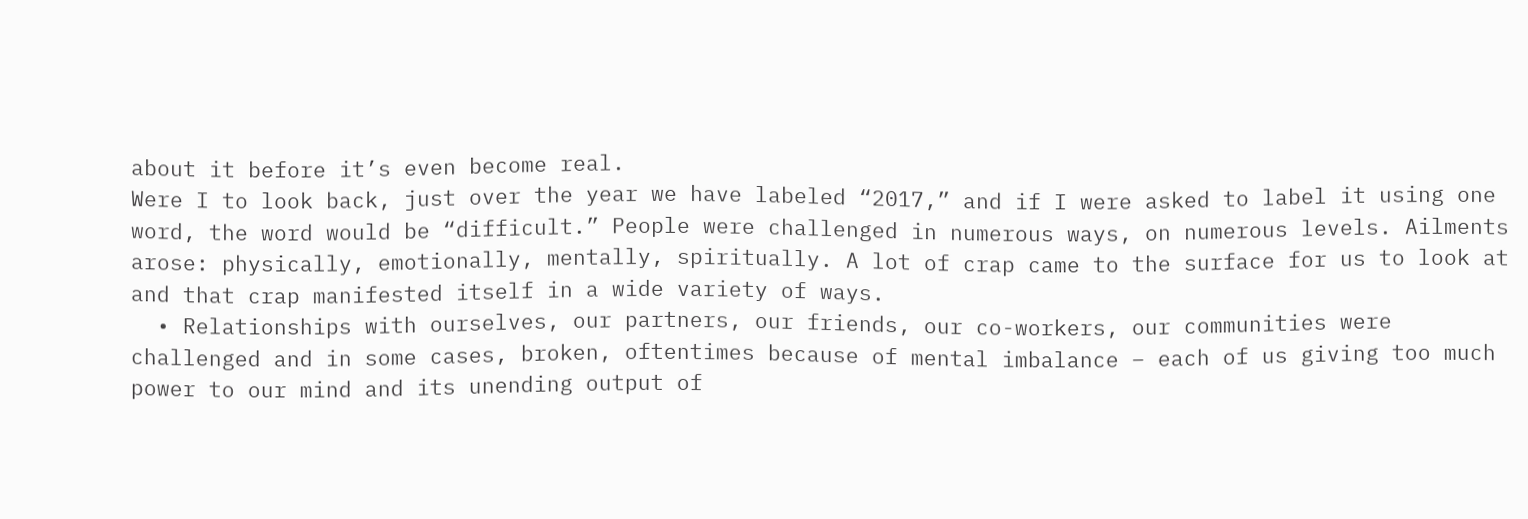about it before it’s even become real.
Were I to look back, just over the year we have labeled “2017,” and if I were asked to label it using one word, the word would be “difficult.” People were challenged in numerous ways, on numerous levels. Ailments arose: physically, emotionally, mentally, spiritually. A lot of crap came to the surface for us to look at and that crap manifested itself in a wide variety of ways.
  • Relationships with ourselves, our partners, our friends, our co-workers, our communities were challenged and in some cases, broken, oftentimes because of mental imbalance – each of us giving too much power to our mind and its unending output of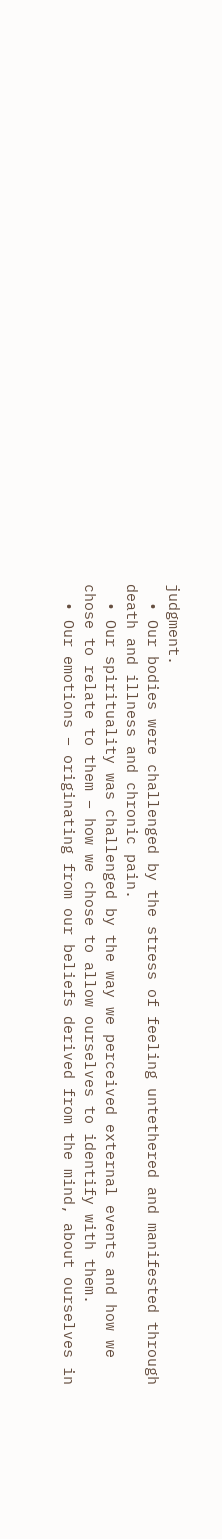judgment.
  • Our bodies were challenged by the stress of feeling untethered and manifested through death and illness and chronic pain.
  • Our spirituality was challenged by the way we perceived external events and how we chose to relate to them – how we chose to allow ourselves to identify with them.
  • Our emotions – originating from our beliefs derived from the mind, about ourselves in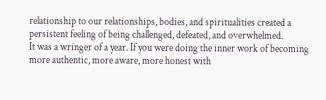relationship to our relationships, bodies, and spiritualities created a persistent feeling of being challenged, defeated, and overwhelmed.
It was a wringer of a year. If you were doing the inner work of becoming more authentic, more aware, more honest with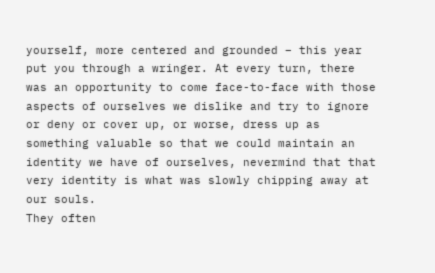yourself, more centered and grounded – this year put you through a wringer. At every turn, there was an opportunity to come face-to-face with those aspects of ourselves we dislike and try to ignore or deny or cover up, or worse, dress up as something valuable so that we could maintain an identity we have of ourselves, nevermind that that very identity is what was slowly chipping away at our souls.
They often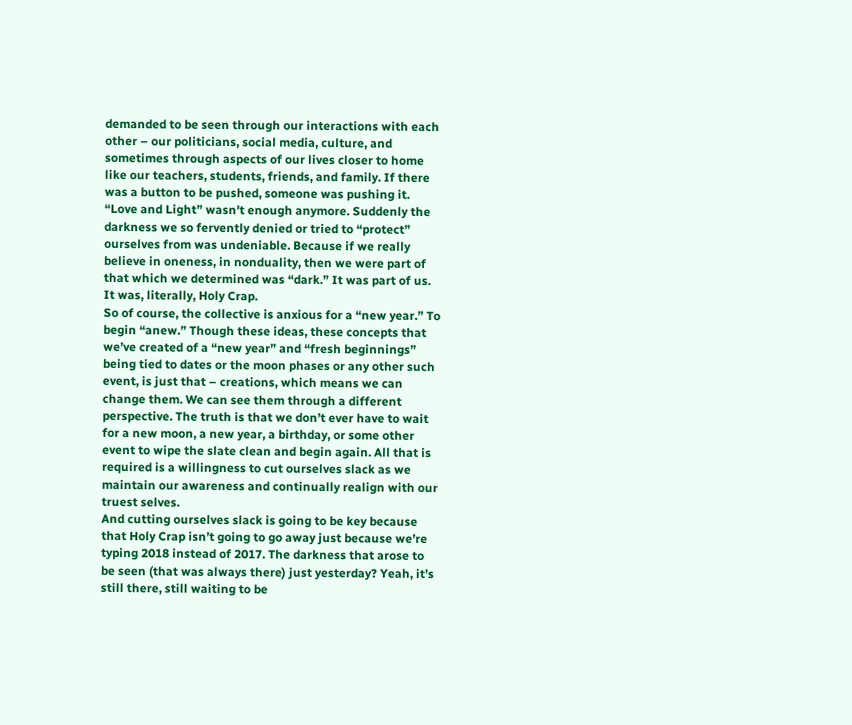demanded to be seen through our interactions with each other – our politicians, social media, culture, and sometimes through aspects of our lives closer to home like our teachers, students, friends, and family. If there was a button to be pushed, someone was pushing it.
“Love and Light” wasn’t enough anymore. Suddenly the darkness we so fervently denied or tried to “protect” ourselves from was undeniable. Because if we really believe in oneness, in nonduality, then we were part of that which we determined was “dark.” It was part of us. It was, literally, Holy Crap.
So of course, the collective is anxious for a “new year.” To begin “anew.” Though these ideas, these concepts that we’ve created of a “new year” and “fresh beginnings” being tied to dates or the moon phases or any other such event, is just that – creations, which means we can change them. We can see them through a different perspective. The truth is that we don’t ever have to wait for a new moon, a new year, a birthday, or some other event to wipe the slate clean and begin again. All that is required is a willingness to cut ourselves slack as we maintain our awareness and continually realign with our truest selves.
And cutting ourselves slack is going to be key because that Holy Crap isn’t going to go away just because we’re typing 2018 instead of 2017. The darkness that arose to be seen (that was always there) just yesterday? Yeah, it’s still there, still waiting to be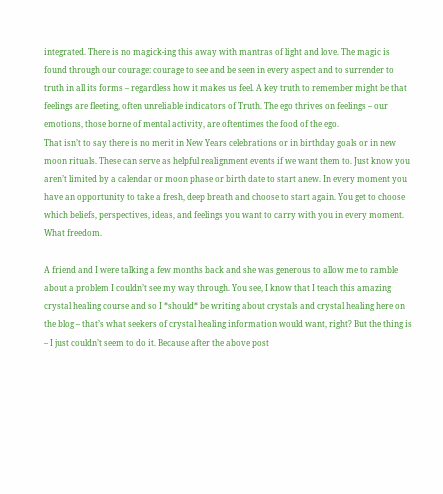integrated. There is no magick-ing this away with mantras of light and love. The magic is found through our courage: courage to see and be seen in every aspect and to surrender to truth in all its forms – regardless how it makes us feel. A key truth to remember might be that feelings are fleeting, often unreliable indicators of Truth. The ego thrives on feelings – our emotions, those borne of mental activity, are oftentimes the food of the ego.
That isn’t to say there is no merit in New Years celebrations or in birthday goals or in new moon rituals. These can serve as helpful realignment events if we want them to. Just know you aren’t limited by a calendar or moon phase or birth date to start anew. In every moment you have an opportunity to take a fresh, deep breath and choose to start again. You get to choose which beliefs, perspectives, ideas, and feelings you want to carry with you in every moment. What freedom.

A friend and I were talking a few months back and she was generous to allow me to ramble about a problem I couldn’t see my way through. You see, I know that I teach this amazing crystal healing course and so I *should* be writing about crystals and crystal healing here on the blog – that’s what seekers of crystal healing information would want, right? But the thing is – I just couldn’t seem to do it. Because after the above post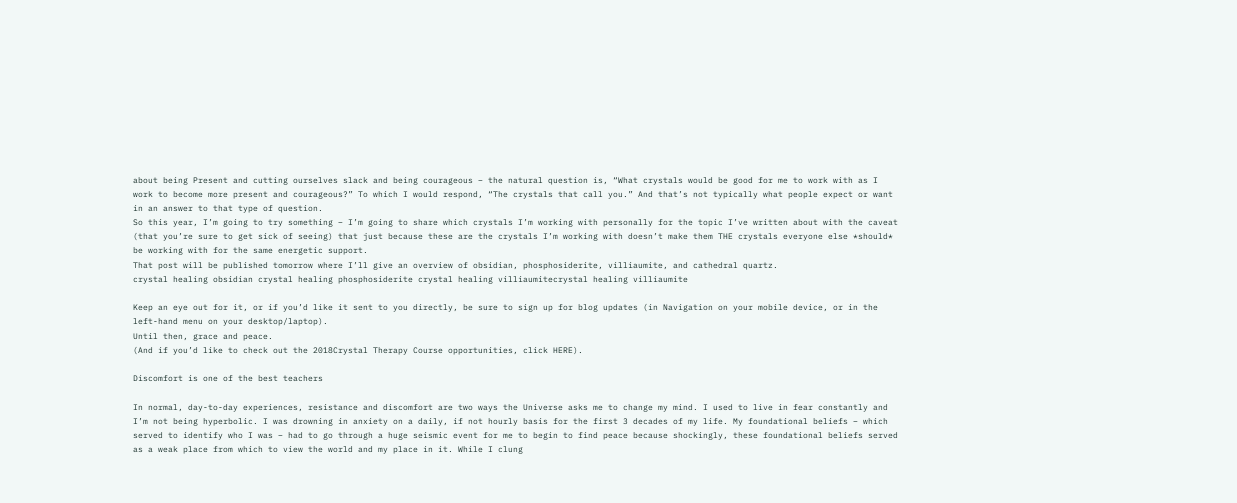about being Present and cutting ourselves slack and being courageous – the natural question is, “What crystals would be good for me to work with as I work to become more present and courageous?” To which I would respond, “The crystals that call you.” And that’s not typically what people expect or want in an answer to that type of question.
So this year, I’m going to try something – I’m going to share which crystals I’m working with personally for the topic I’ve written about with the caveat (that you’re sure to get sick of seeing) that just because these are the crystals I’m working with doesn’t make them THE crystals everyone else *should* be working with for the same energetic support.
That post will be published tomorrow where I’ll give an overview of obsidian, phosphosiderite, villiaumite, and cathedral quartz.
crystal healing obsidian crystal healing phosphosiderite crystal healing villiaumitecrystal healing villiaumite

Keep an eye out for it, or if you’d like it sent to you directly, be sure to sign up for blog updates (in Navigation on your mobile device, or in the left-hand menu on your desktop/laptop).
Until then, grace and peace.
(And if you’d like to check out the 2018Crystal Therapy Course opportunities, click HERE).

Discomfort is one of the best teachers

In normal, day-to-day experiences, resistance and discomfort are two ways the Universe asks me to change my mind. I used to live in fear constantly and I’m not being hyperbolic. I was drowning in anxiety on a daily, if not hourly basis for the first 3 decades of my life. My foundational beliefs – which served to identify who I was – had to go through a huge seismic event for me to begin to find peace because shockingly, these foundational beliefs served as a weak place from which to view the world and my place in it. While I clung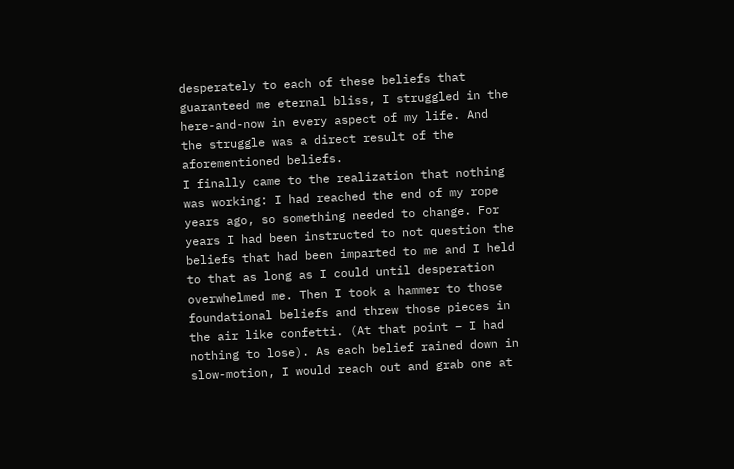desperately to each of these beliefs that guaranteed me eternal bliss, I struggled in the here-and-now in every aspect of my life. And the struggle was a direct result of the aforementioned beliefs.
I finally came to the realization that nothing was working: I had reached the end of my rope years ago, so something needed to change. For years I had been instructed to not question the beliefs that had been imparted to me and I held to that as long as I could until desperation overwhelmed me. Then I took a hammer to those foundational beliefs and threw those pieces in the air like confetti. (At that point – I had nothing to lose). As each belief rained down in slow-motion, I would reach out and grab one at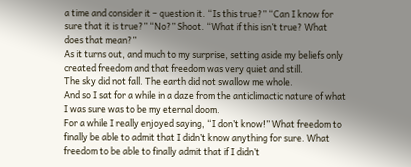a time and consider it – question it. “Is this true?” “Can I know for sure that it is true?” “No?” Shoot. “What if this isn’t true? What does that mean?”
As it turns out, and much to my surprise, setting aside my beliefs only created freedom and that freedom was very quiet and still.
The sky did not fall. The earth did not swallow me whole.
And so I sat for a while in a daze from the anticlimactic nature of what I was sure was to be my eternal doom.
For a while I really enjoyed saying, “I don’t know!” What freedom to finally be able to admit that I didn’t know anything for sure. What freedom to be able to finally admit that if I didn’t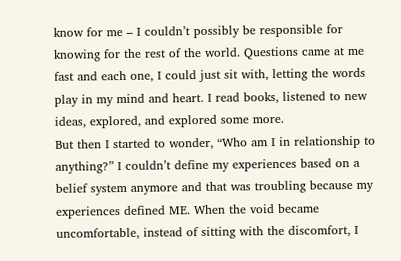know for me – I couldn’t possibly be responsible for knowing for the rest of the world. Questions came at me fast and each one, I could just sit with, letting the words play in my mind and heart. I read books, listened to new ideas, explored, and explored some more.
But then I started to wonder, “Who am I in relationship to anything?” I couldn’t define my experiences based on a belief system anymore and that was troubling because my experiences defined ME. When the void became uncomfortable, instead of sitting with the discomfort, I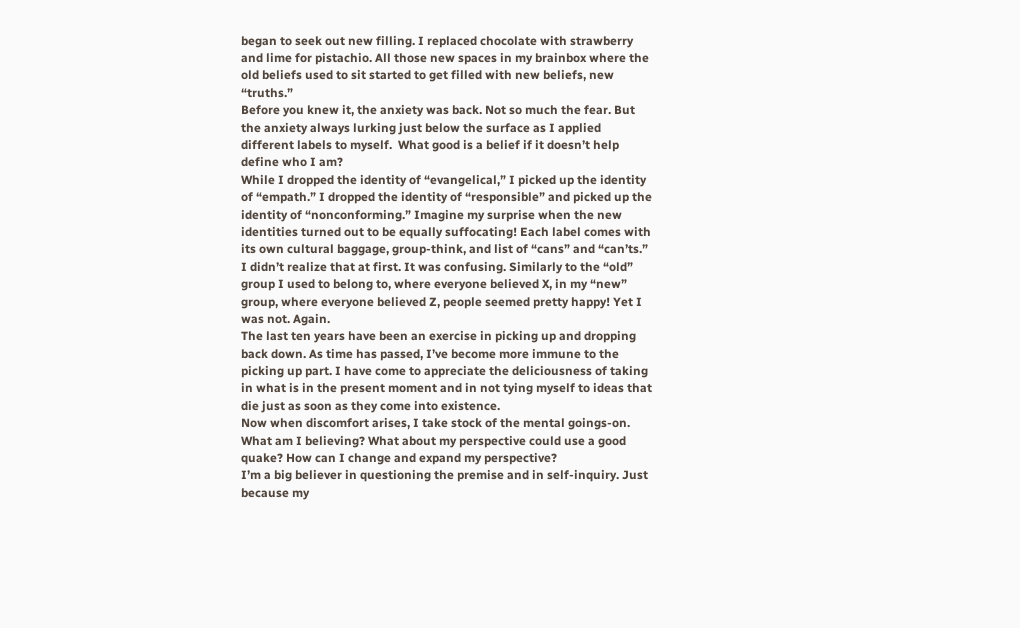began to seek out new filling. I replaced chocolate with strawberry and lime for pistachio. All those new spaces in my brainbox where the old beliefs used to sit started to get filled with new beliefs, new “truths.”
Before you knew it, the anxiety was back. Not so much the fear. But the anxiety always lurking just below the surface as I applied different labels to myself.  What good is a belief if it doesn’t help define who I am?
While I dropped the identity of “evangelical,” I picked up the identity of “empath.” I dropped the identity of “responsible” and picked up the identity of “nonconforming.” Imagine my surprise when the new identities turned out to be equally suffocating! Each label comes with its own cultural baggage, group-think, and list of “cans” and “can’ts.” I didn’t realize that at first. It was confusing. Similarly to the “old” group I used to belong to, where everyone believed X, in my “new” group, where everyone believed Z, people seemed pretty happy! Yet I was not. Again.
The last ten years have been an exercise in picking up and dropping back down. As time has passed, I’ve become more immune to the picking up part. I have come to appreciate the deliciousness of taking in what is in the present moment and in not tying myself to ideas that die just as soon as they come into existence.
Now when discomfort arises, I take stock of the mental goings-on. What am I believing? What about my perspective could use a good quake? How can I change and expand my perspective?
I’m a big believer in questioning the premise and in self-inquiry. Just because my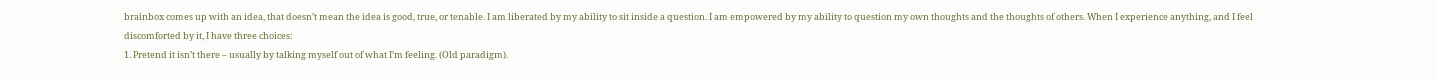brainbox comes up with an idea, that doesn’t mean the idea is good, true, or tenable. I am liberated by my ability to sit inside a question. I am empowered by my ability to question my own thoughts and the thoughts of others. When I experience anything, and I feel discomforted by it, I have three choices:
1. Pretend it isn’t there – usually by talking myself out of what I’m feeling. (Old paradigm).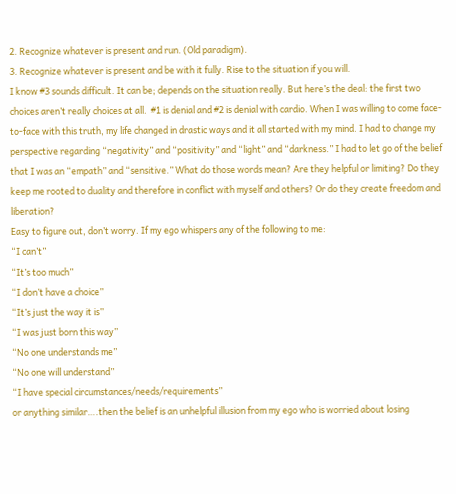2. Recognize whatever is present and run. (Old paradigm).
3. Recognize whatever is present and be with it fully. Rise to the situation if you will.
I know #3 sounds difficult. It can be; depends on the situation really. But here’s the deal: the first two choices aren’t really choices at all.  #1 is denial and #2 is denial with cardio. When I was willing to come face-to-face with this truth, my life changed in drastic ways and it all started with my mind. I had to change my perspective regarding “negativity” and “positivity” and “light” and “darkness.” I had to let go of the belief that I was an “empath” and “sensitive.” What do those words mean? Are they helpful or limiting? Do they keep me rooted to duality and therefore in conflict with myself and others? Or do they create freedom and liberation?
Easy to figure out, don’t worry. If my ego whispers any of the following to me:
“I can’t”
“It’s too much”
“I don’t have a choice”
“It’s just the way it is”
“I was just born this way”
“No one understands me”
“No one will understand”
“I have special circumstances/needs/requirements”
or anything similar….then the belief is an unhelpful illusion from my ego who is worried about losing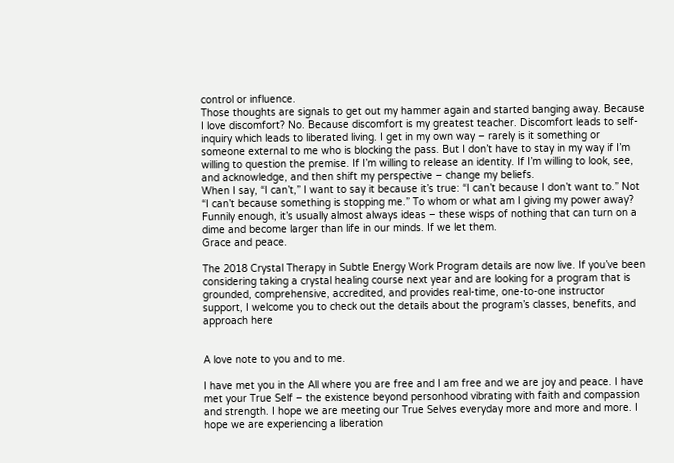control or influence.
Those thoughts are signals to get out my hammer again and started banging away. Because I love discomfort? No. Because discomfort is my greatest teacher. Discomfort leads to self-inquiry which leads to liberated living. I get in my own way – rarely is it something or someone external to me who is blocking the pass. But I don’t have to stay in my way if I’m willing to question the premise. If I’m willing to release an identity. If I’m willing to look, see, and acknowledge, and then shift my perspective – change my beliefs.
When I say, “I can’t,” I want to say it because it’s true: “I can’t because I don’t want to.” Not “I can’t because something is stopping me.” To whom or what am I giving my power away? Funnily enough, it’s usually almost always ideas – these wisps of nothing that can turn on a dime and become larger than life in our minds. If we let them.
Grace and peace.

The 2018 Crystal Therapy in Subtle Energy Work Program details are now live. If you’ve been considering taking a crystal healing course next year and are looking for a program that is grounded, comprehensive, accredited, and provides real-time, one-to-one instructor support, I welcome you to check out the details about the program’s classes, benefits, and approach here


A love note to you and to me.

I have met you in the All where you are free and I am free and we are joy and peace. I have met your True Self – the existence beyond personhood vibrating with faith and compassion and strength. I hope we are meeting our True Selves everyday more and more and more. I hope we are experiencing a liberation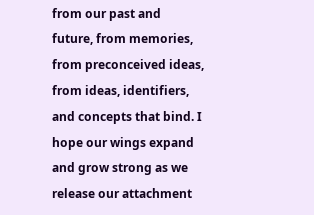from our past and future, from memories, from preconceived ideas, from ideas, identifiers, and concepts that bind. I hope our wings expand and grow strong as we release our attachment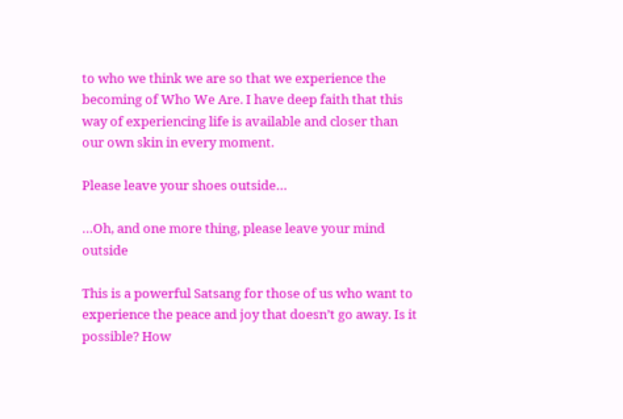to who we think we are so that we experience the becoming of Who We Are. I have deep faith that this way of experiencing life is available and closer than our own skin in every moment.

Please leave your shoes outside…

…Oh, and one more thing, please leave your mind outside

This is a powerful Satsang for those of us who want to experience the peace and joy that doesn’t go away. Is it possible? How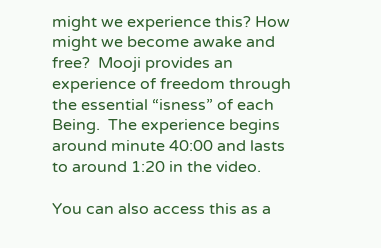might we experience this? How might we become awake and free?  Mooji provides an experience of freedom through the essential “isness” of each Being.  The experience begins around minute 40:00 and lasts to around 1:20 in the video.

You can also access this as a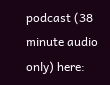podcast (38 minute audio only) here: